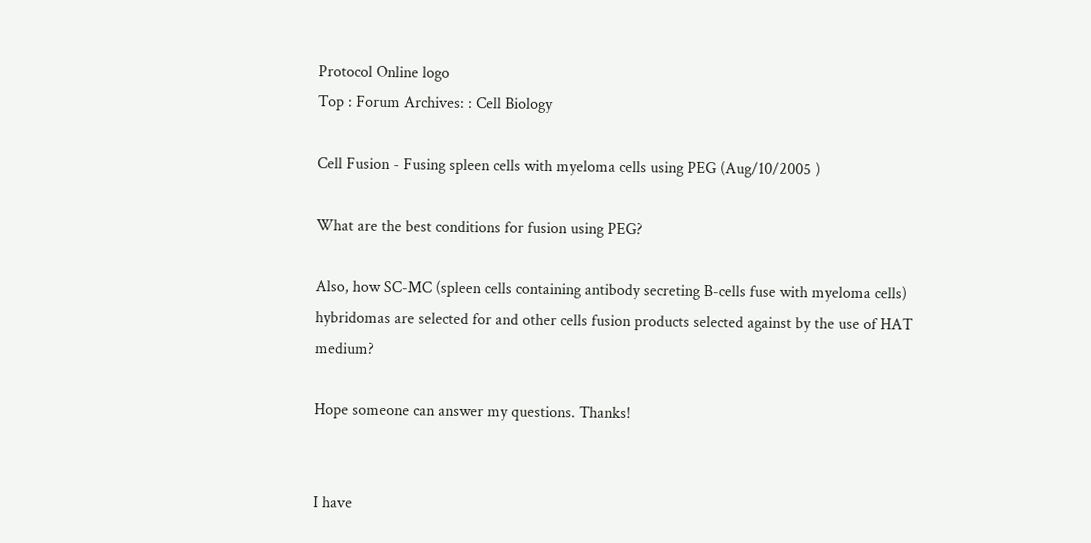Protocol Online logo
Top : Forum Archives: : Cell Biology

Cell Fusion - Fusing spleen cells with myeloma cells using PEG (Aug/10/2005 )

What are the best conditions for fusion using PEG?

Also, how SC-MC (spleen cells containing antibody secreting B-cells fuse with myeloma cells) hybridomas are selected for and other cells fusion products selected against by the use of HAT medium?

Hope someone can answer my questions. Thanks!


I have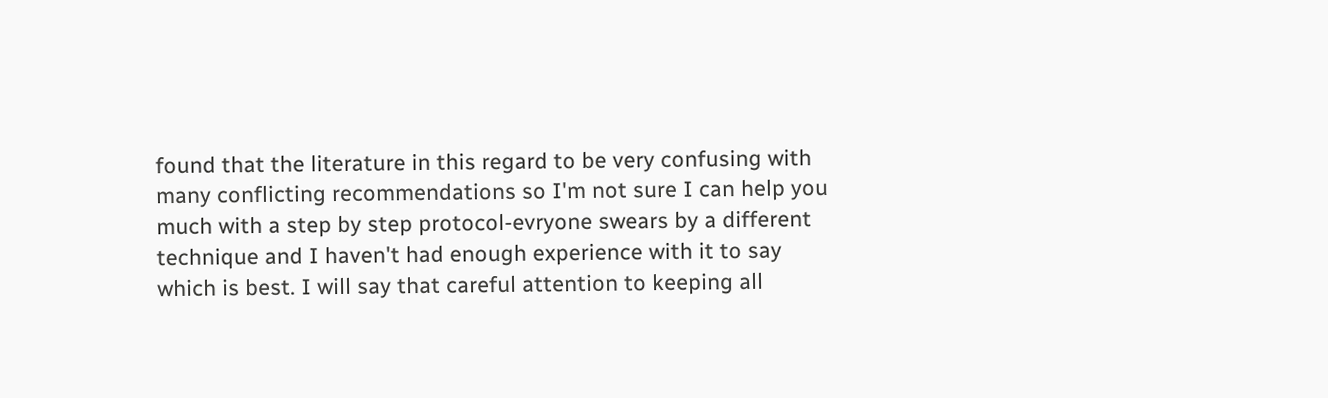found that the literature in this regard to be very confusing with many conflicting recommendations so I'm not sure I can help you much with a step by step protocol-evryone swears by a different technique and I haven't had enough experience with it to say which is best. I will say that careful attention to keeping all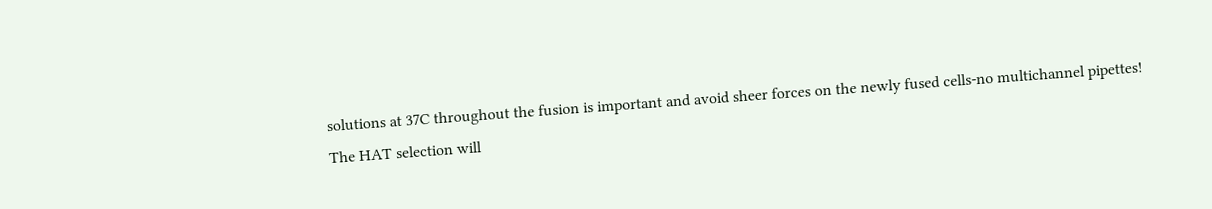solutions at 37C throughout the fusion is important and avoid sheer forces on the newly fused cells-no multichannel pipettes!
The HAT selection will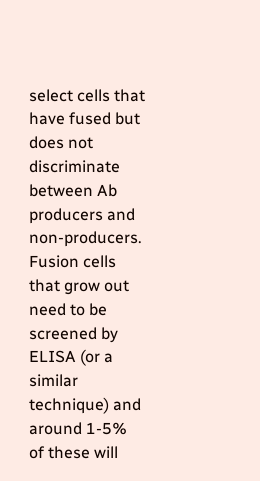select cells that have fused but does not discriminate between Ab producers and non-producers. Fusion cells that grow out need to be screened by ELISA (or a similar technique) and around 1-5% of these will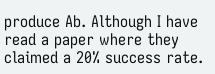produce Ab. Although I have read a paper where they claimed a 20% success rate.